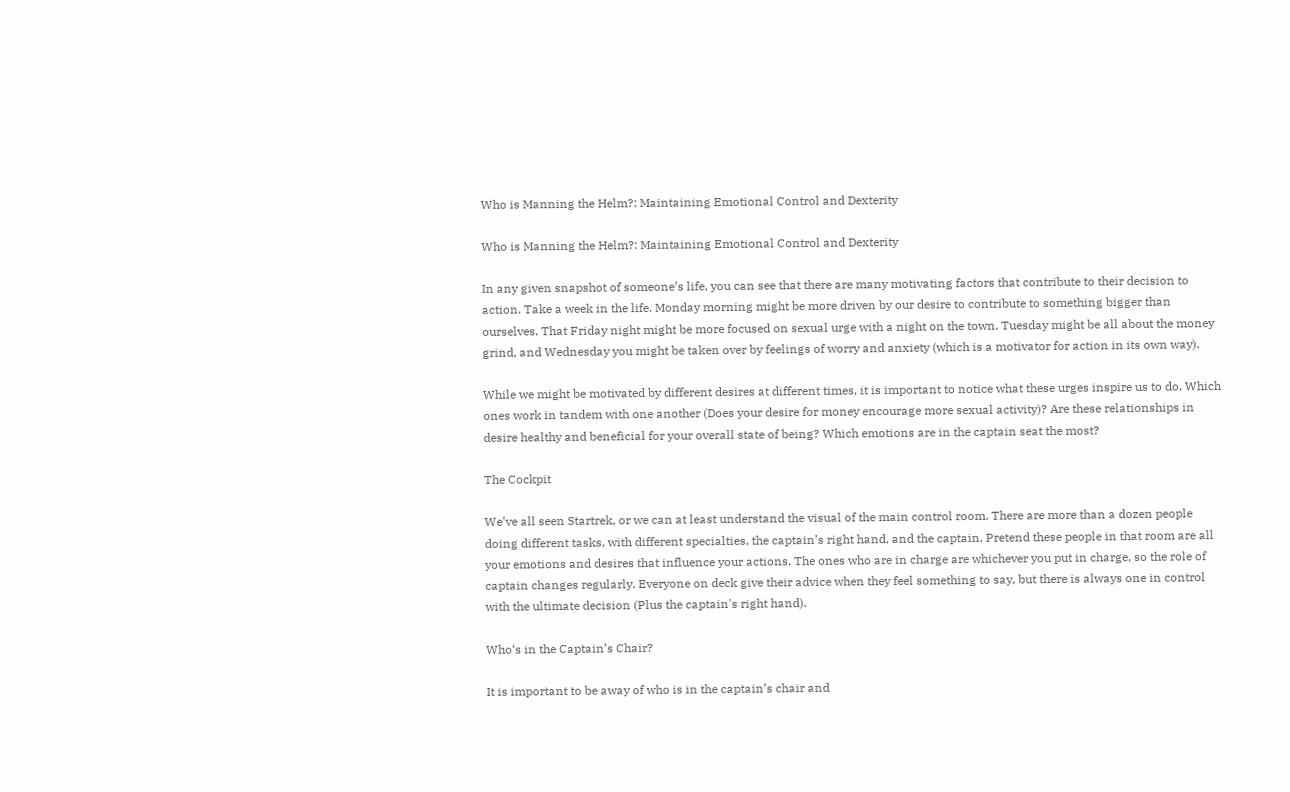Who is Manning the Helm?: Maintaining Emotional Control and Dexterity

Who is Manning the Helm?: Maintaining Emotional Control and Dexterity

In any given snapshot of someone’s life, you can see that there are many motivating factors that contribute to their decision to action. Take a week in the life. Monday morning might be more driven by our desire to contribute to something bigger than ourselves. That Friday night might be more focused on sexual urge with a night on the town. Tuesday might be all about the money grind, and Wednesday you might be taken over by feelings of worry and anxiety (which is a motivator for action in its own way).

While we might be motivated by different desires at different times, it is important to notice what these urges inspire us to do. Which ones work in tandem with one another (Does your desire for money encourage more sexual activity)? Are these relationships in desire healthy and beneficial for your overall state of being? Which emotions are in the captain seat the most?

The Cockpit

We’ve all seen Startrek, or we can at least understand the visual of the main control room. There are more than a dozen people doing different tasks, with different specialties, the captain’s right hand, and the captain. Pretend these people in that room are all your emotions and desires that influence your actions. The ones who are in charge are whichever you put in charge, so the role of captain changes regularly. Everyone on deck give their advice when they feel something to say, but there is always one in control with the ultimate decision (Plus the captain's right hand).

Who‘s in the Captain’s Chair?

It is important to be away of who is in the captain’s chair and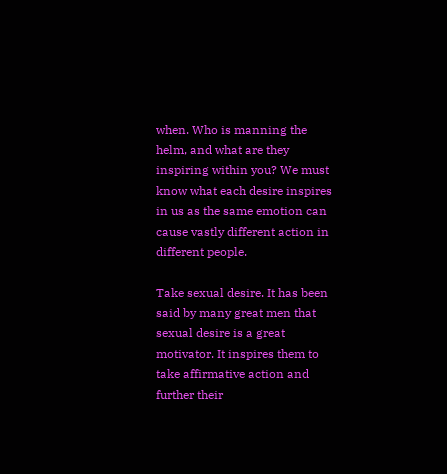when. Who is manning the helm, and what are they inspiring within you? We must know what each desire inspires in us as the same emotion can cause vastly different action in different people.

Take sexual desire. It has been said by many great men that sexual desire is a great motivator. It inspires them to take affirmative action and further their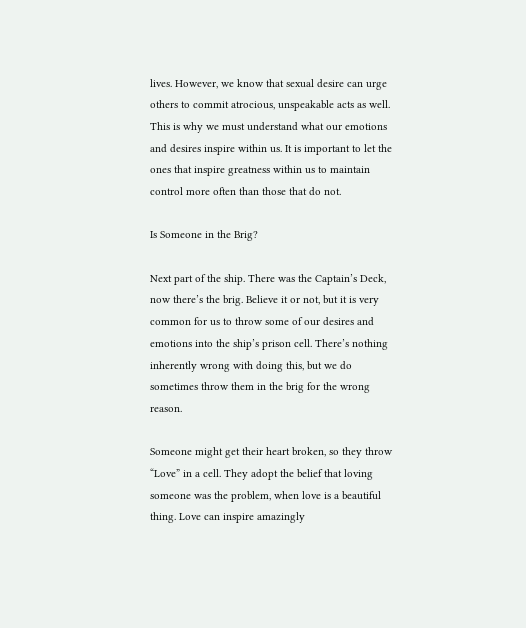lives. However, we know that sexual desire can urge others to commit atrocious, unspeakable acts as well. This is why we must understand what our emotions and desires inspire within us. It is important to let the ones that inspire greatness within us to maintain control more often than those that do not.

Is Someone in the Brig?

Next part of the ship. There was the Captain’s Deck, now there’s the brig. Believe it or not, but it is very common for us to throw some of our desires and emotions into the ship’s prison cell. There’s nothing inherently wrong with doing this, but we do sometimes throw them in the brig for the wrong reason.

Someone might get their heart broken, so they throw “Love” in a cell. They adopt the belief that loving someone was the problem, when love is a beautiful thing. Love can inspire amazingly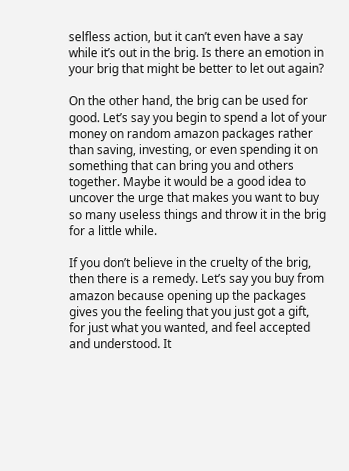selfless action, but it can’t even have a say while it’s out in the brig. Is there an emotion in your brig that might be better to let out again?

On the other hand, the brig can be used for good. Let’s say you begin to spend a lot of your money on random amazon packages rather than saving, investing, or even spending it on something that can bring you and others together. Maybe it would be a good idea to uncover the urge that makes you want to buy so many useless things and throw it in the brig for a little while.

If you don’t believe in the cruelty of the brig, then there is a remedy. Let’s say you buy from amazon because opening up the packages gives you the feeling that you just got a gift, for just what you wanted, and feel accepted and understood. It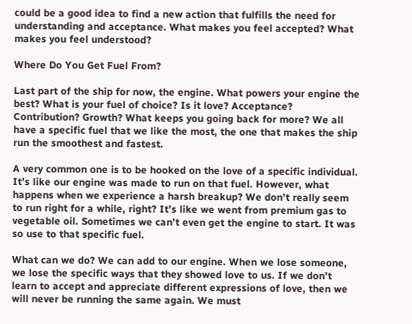could be a good idea to find a new action that fulfills the need for understanding and acceptance. What makes you feel accepted? What makes you feel understood?

Where Do You Get Fuel From?

Last part of the ship for now, the engine. What powers your engine the best? What is your fuel of choice? Is it love? Acceptance? Contribution? Growth? What keeps you going back for more? We all have a specific fuel that we like the most, the one that makes the ship run the smoothest and fastest.

A very common one is to be hooked on the love of a specific individual. It’s like our engine was made to run on that fuel. However, what happens when we experience a harsh breakup? We don’t really seem to run right for a while, right? It’s like we went from premium gas to vegetable oil. Sometimes we can’t even get the engine to start. It was so use to that specific fuel.

What can we do? We can add to our engine. When we lose someone, we lose the specific ways that they showed love to us. If we don’t learn to accept and appreciate different expressions of love, then we will never be running the same again. We must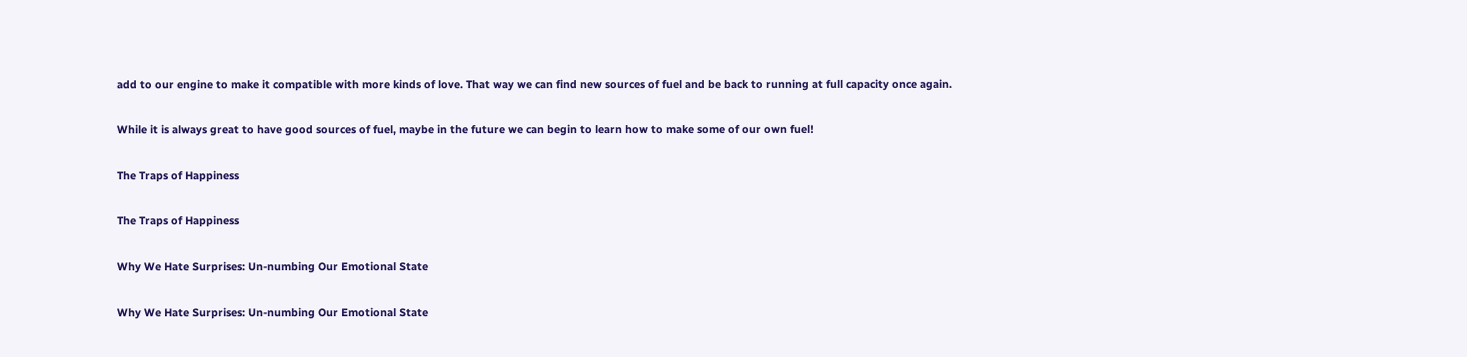add to our engine to make it compatible with more kinds of love. That way we can find new sources of fuel and be back to running at full capacity once again.

While it is always great to have good sources of fuel, maybe in the future we can begin to learn how to make some of our own fuel!

The Traps of Happiness

The Traps of Happiness

Why We Hate Surprises: Un-numbing Our Emotional State

Why We Hate Surprises: Un-numbing Our Emotional State